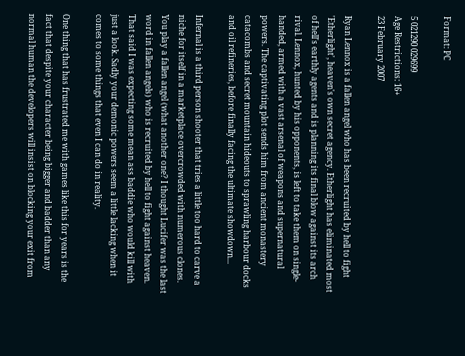Format: PC

5 021290 029699
Age Restrictions: 16+
23 February 2007

Ryan Lennox is a fallen angel who has been recruited by hell to fight 'Etherlight', heaven's own secret agency. Etherlight has eliminated most of hell's earthly agents and is planning its final blow against its arch rival. Lennox, hunted by his opponents, is left to take them on single-handed, armed with a vast arsenal of weapons and supernatural powers. The captivating plot sends him from ancient monastery catacombs and secret mountain hideouts to sprawling harbour docks and oil refineries, before finally facing the ultimate showdown...

Infernal is a third person shooter that tries a little too hard to carve a niche for itself in a marketplace overcrowded with numerous clones. You play a fallen angel (what another one? I thought Lucifer was the last word in fallen angels) who is recruited by hell to fight against heaven. That said I was expecting some mean ass baddie who would kill with just a look. Sadly your demonic powers seem a little lacking when it comes to some things that even I can do in reality.

One thing that has frustrated me with games like this for years is the fact that despite your character being bigger and badder than any normal human the developers will insist on blocking your exit from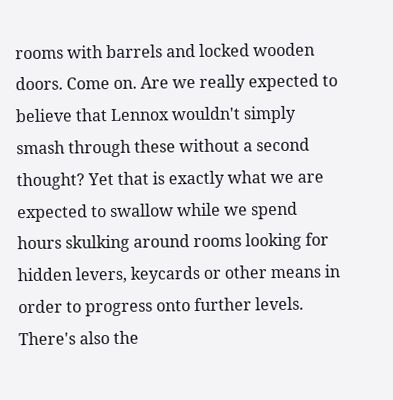rooms with barrels and locked wooden doors. Come on. Are we really expected to believe that Lennox wouldn't simply smash through these without a second thought? Yet that is exactly what we are expected to swallow while we spend hours skulking around rooms looking for hidden levers, keycards or other means in order to progress onto further levels. There's also the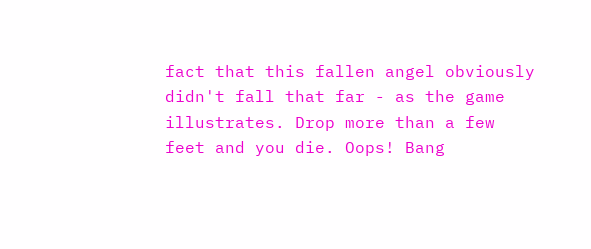fact that this fallen angel obviously didn't fall that far - as the game illustrates. Drop more than a few feet and you die. Oops! Bang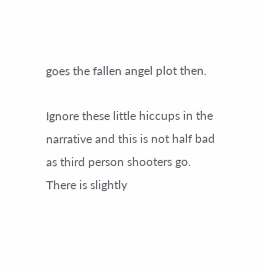goes the fallen angel plot then.

Ignore these little hiccups in the narrative and this is not half bad as third person shooters go. There is slightly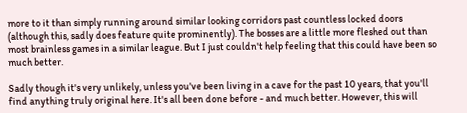more to it than simply running around similar looking corridors past countless locked doors (although this, sadly does feature quite prominently). The bosses are a little more fleshed out than most brainless games in a similar league. But I just couldn't help feeling that this could have been so much better.

Sadly though it's very unlikely, unless you've been living in a cave for the past 10 years, that you'll find anything truly original here. It's all been done before - and much better. However, this will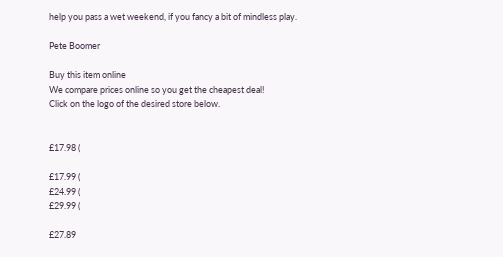help you pass a wet weekend, if you fancy a bit of mindless play.

Pete Boomer

Buy this item online
We compare prices online so you get the cheapest deal!
Click on the logo of the desired store below.


£17.98 (

£17.99 (
£24.99 (
£29.99 (

£27.89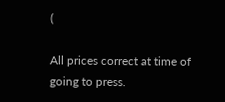(

All prices correct at time of going to press.